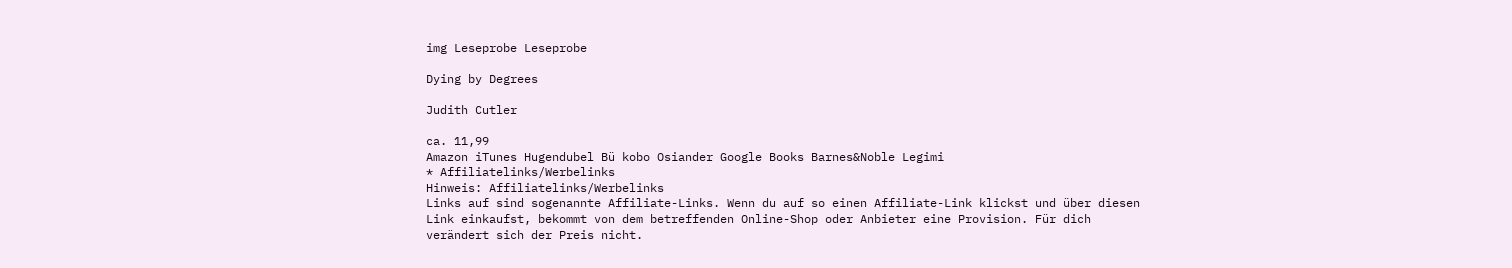img Leseprobe Leseprobe

Dying by Degrees

Judith Cutler

ca. 11,99
Amazon iTunes Hugendubel Bü kobo Osiander Google Books Barnes&Noble Legimi
* Affiliatelinks/Werbelinks
Hinweis: Affiliatelinks/Werbelinks
Links auf sind sogenannte Affiliate-Links. Wenn du auf so einen Affiliate-Link klickst und über diesen Link einkaufst, bekommt von dem betreffenden Online-Shop oder Anbieter eine Provision. Für dich verändert sich der Preis nicht.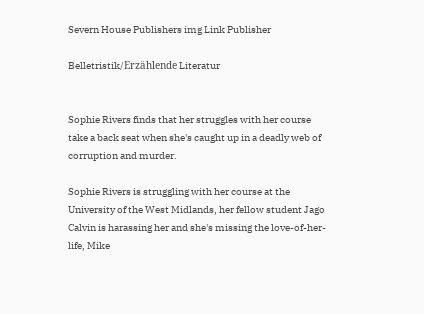Severn House Publishers img Link Publisher

Belletristik/Erzählende Literatur


Sophie Rivers finds that her struggles with her course take a back seat when she's caught up in a deadly web of corruption and murder.

Sophie Rivers is struggling with her course at the University of the West Midlands, her fellow student Jago Calvin is harassing her and she's missing the love-of-her-life, Mike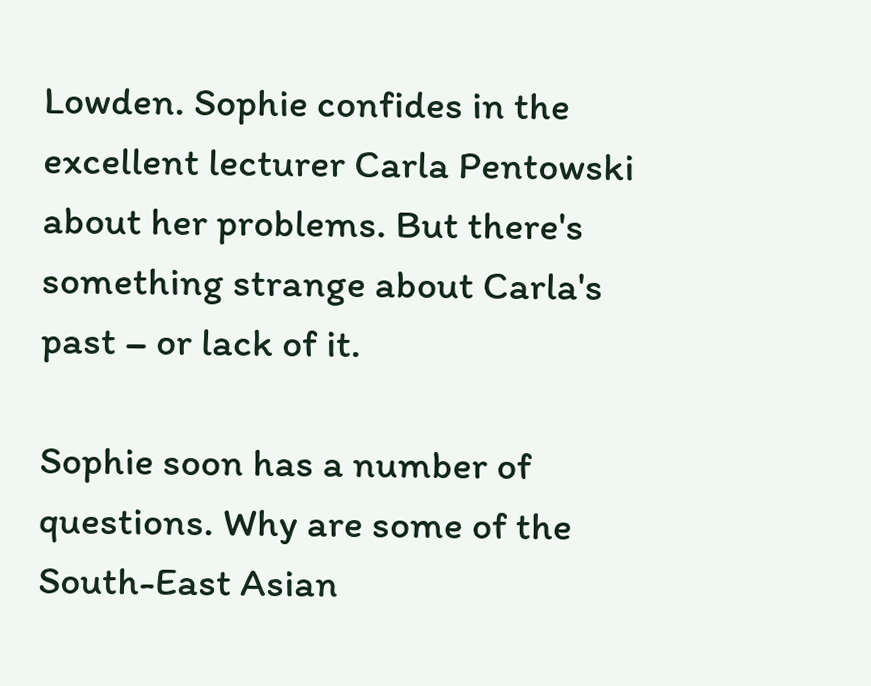Lowden. Sophie confides in the excellent lecturer Carla Pentowski about her problems. But there's something strange about Carla's past – or lack of it.

Sophie soon has a number of questions. Why are some of the South-East Asian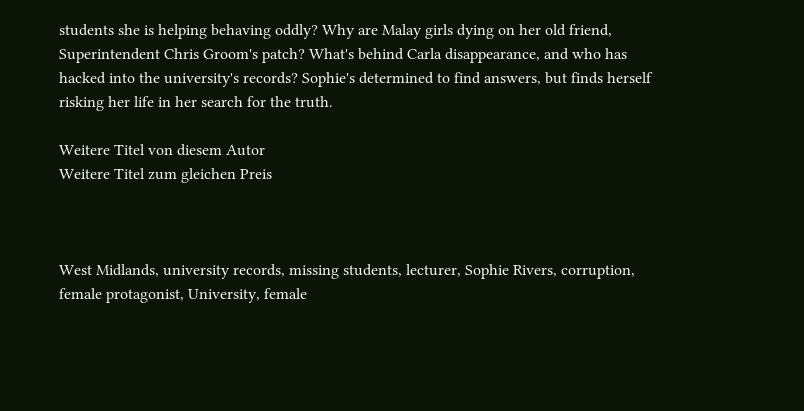students she is helping behaving oddly? Why are Malay girls dying on her old friend, Superintendent Chris Groom's patch? What's behind Carla disappearance, and who has hacked into the university's records? Sophie's determined to find answers, but finds herself risking her life in her search for the truth.

Weitere Titel von diesem Autor
Weitere Titel zum gleichen Preis



West Midlands, university records, missing students, lecturer, Sophie Rivers, corruption, female protagonist, University, female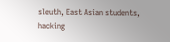sleuth, East Asian students, hacking